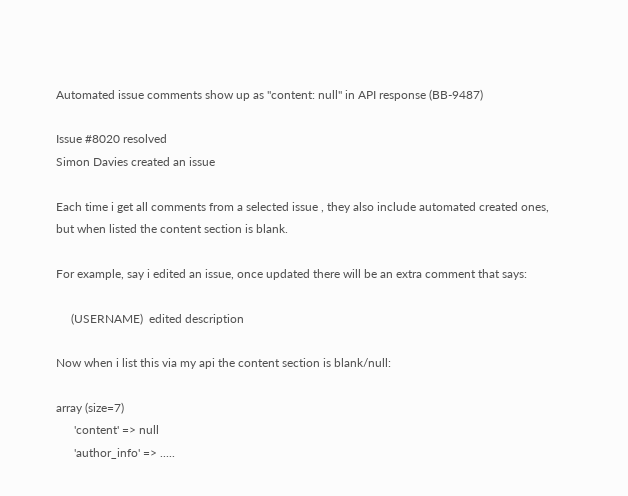Automated issue comments show up as "content: null" in API response (BB-9487)

Issue #8020 resolved
Simon Davies created an issue

Each time i get all comments from a selected issue , they also include automated created ones, but when listed the content section is blank.

For example, say i edited an issue, once updated there will be an extra comment that says:

     (USERNAME)  edited description

Now when i list this via my api the content section is blank/null:

array (size=7)
      'content' => null
      'author_info' => .....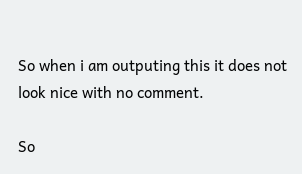So when i am outputing this it does not look nice with no comment.

So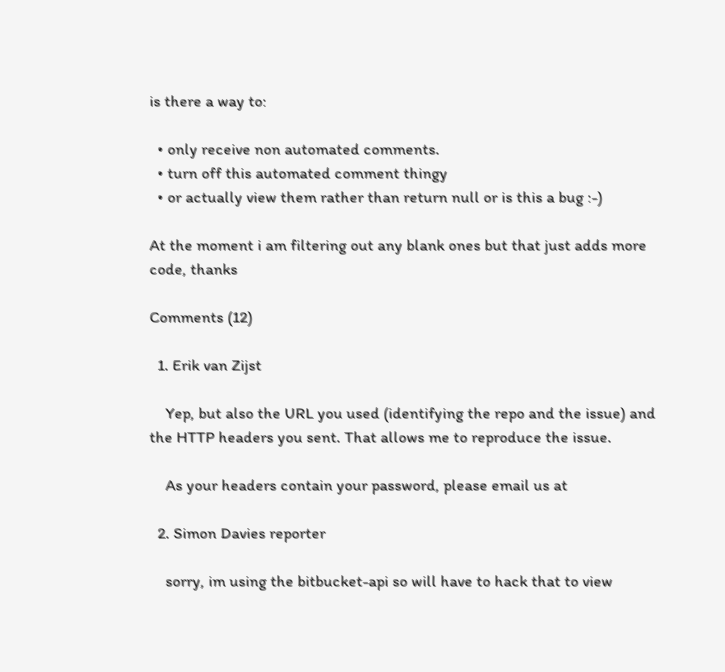is there a way to:

  • only receive non automated comments.
  • turn off this automated comment thingy
  • or actually view them rather than return null or is this a bug :-)

At the moment i am filtering out any blank ones but that just adds more code, thanks

Comments (12)

  1. Erik van Zijst

    Yep, but also the URL you used (identifying the repo and the issue) and the HTTP headers you sent. That allows me to reproduce the issue.

    As your headers contain your password, please email us at

  2. Simon Davies reporter

    sorry, im using the bitbucket-api so will have to hack that to view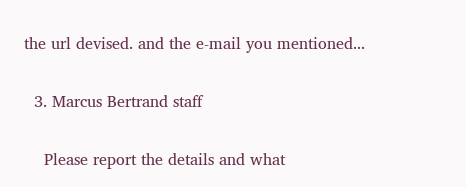the url devised. and the e-mail you mentioned...

  3. Marcus Bertrand staff

    Please report the details and what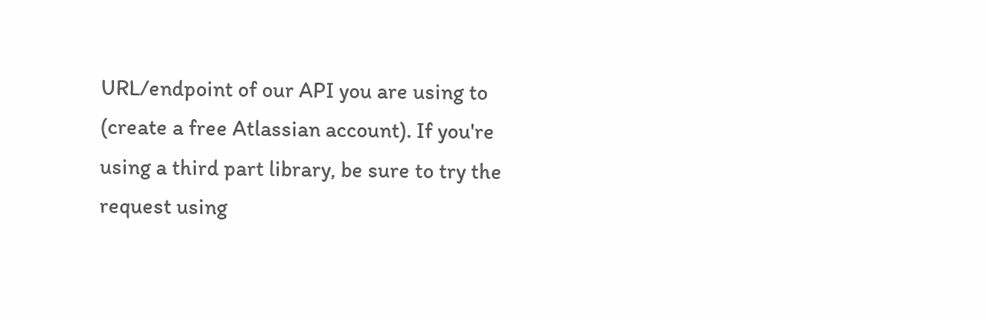URL/endpoint of our API you are using to (create a free Atlassian account). If you're using a third part library, be sure to try the request using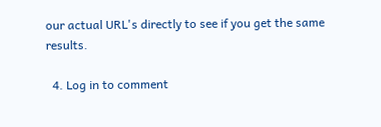our actual URL's directly to see if you get the same results.

  4. Log in to comment